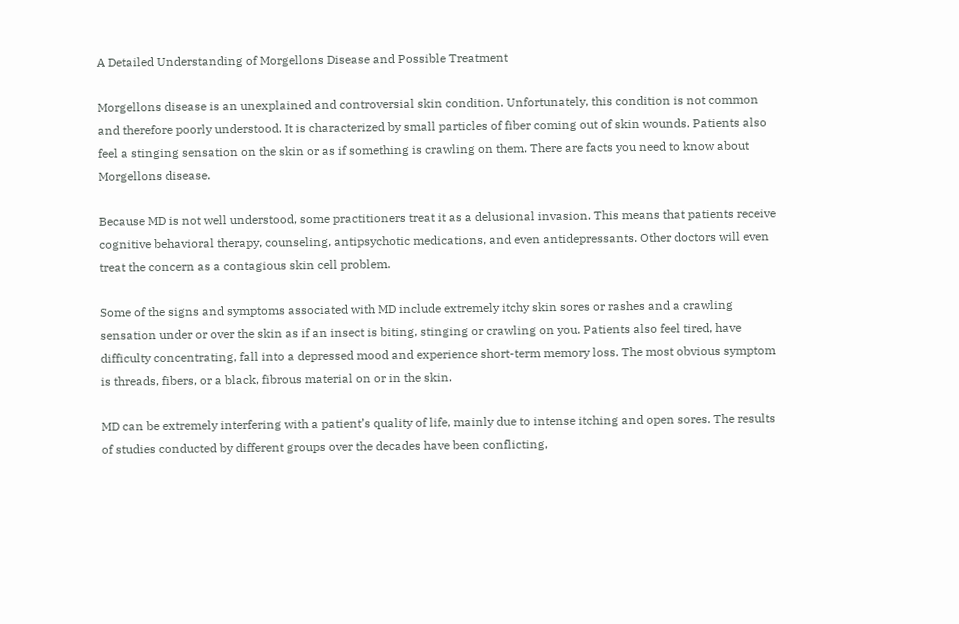A Detailed Understanding of Morgellons Disease and Possible Treatment

Morgellons disease is an unexplained and controversial skin condition. Unfortunately, this condition is not common and therefore poorly understood. It is characterized by small particles of fiber coming out of skin wounds. Patients also feel a stinging sensation on the skin or as if something is crawling on them. There are facts you need to know about Morgellons disease.

Because MD is not well understood, some practitioners treat it as a delusional invasion. This means that patients receive cognitive behavioral therapy, counseling, antipsychotic medications, and even antidepressants. Other doctors will even treat the concern as a contagious skin cell problem.

Some of the signs and symptoms associated with MD include extremely itchy skin sores or rashes and a crawling sensation under or over the skin as if an insect is biting, stinging or crawling on you. Patients also feel tired, have difficulty concentrating, fall into a depressed mood and experience short-term memory loss. The most obvious symptom is threads, fibers, or a black, fibrous material on or in the skin.

MD can be extremely interfering with a patient’s quality of life, mainly due to intense itching and open sores. The results of studies conducted by different groups over the decades have been conflicting,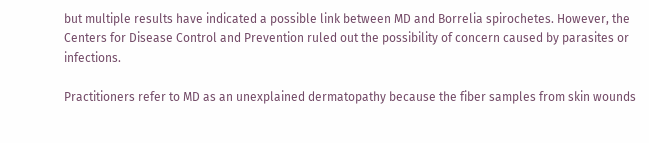but multiple results have indicated a possible link between MD and Borrelia spirochetes. However, the Centers for Disease Control and Prevention ruled out the possibility of concern caused by parasites or infections.

Practitioners refer to MD as an unexplained dermatopathy because the fiber samples from skin wounds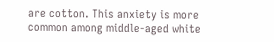are cotton. This anxiety is more common among middle-aged white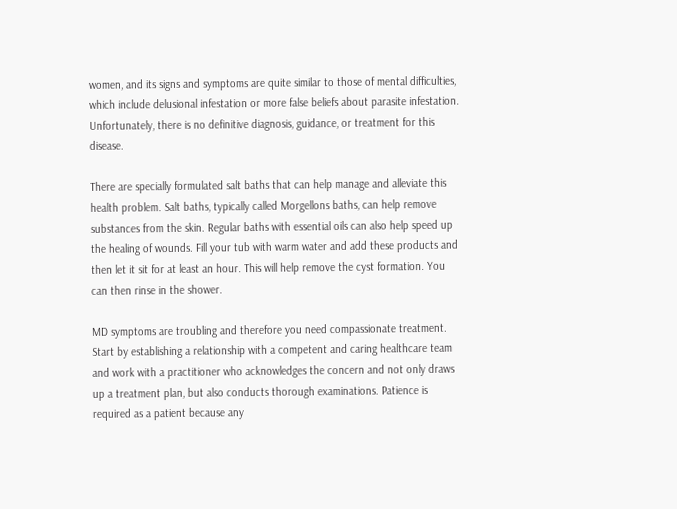women, and its signs and symptoms are quite similar to those of mental difficulties, which include delusional infestation or more false beliefs about parasite infestation. Unfortunately, there is no definitive diagnosis, guidance, or treatment for this disease.

There are specially formulated salt baths that can help manage and alleviate this health problem. Salt baths, typically called Morgellons baths, can help remove substances from the skin. Regular baths with essential oils can also help speed up the healing of wounds. Fill your tub with warm water and add these products and then let it sit for at least an hour. This will help remove the cyst formation. You can then rinse in the shower.

MD symptoms are troubling and therefore you need compassionate treatment. Start by establishing a relationship with a competent and caring healthcare team and work with a practitioner who acknowledges the concern and not only draws up a treatment plan, but also conducts thorough examinations. Patience is required as a patient because any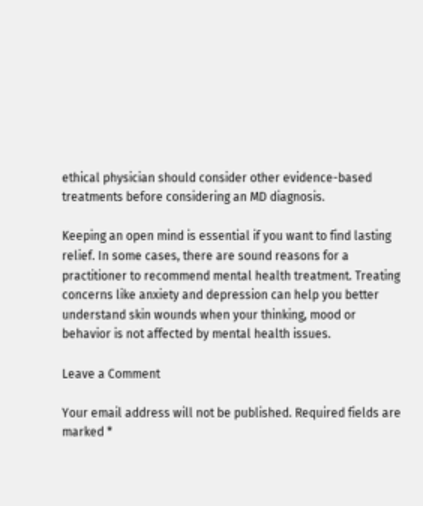ethical physician should consider other evidence-based treatments before considering an MD diagnosis.

Keeping an open mind is essential if you want to find lasting relief. In some cases, there are sound reasons for a practitioner to recommend mental health treatment. Treating concerns like anxiety and depression can help you better understand skin wounds when your thinking, mood or behavior is not affected by mental health issues.

Leave a Comment

Your email address will not be published. Required fields are marked *